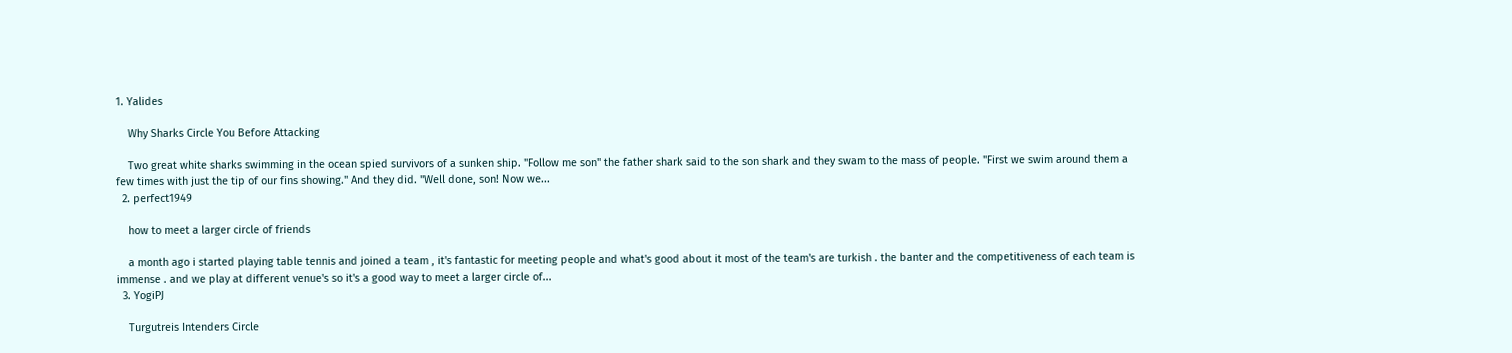1. Yalides

    Why Sharks Circle You Before Attacking

    Two great white sharks swimming in the ocean spied survivors of a sunken ship. "Follow me son" the father shark said to the son shark and they swam to the mass of people. "First we swim around them a few times with just the tip of our fins showing." And they did. "Well done, son! Now we...
  2. perfect1949

    how to meet a larger circle of friends

    a month ago i started playing table tennis and joined a team , it's fantastic for meeting people and what's good about it most of the team's are turkish . the banter and the competitiveness of each team is immense . and we play at different venue's so it's a good way to meet a larger circle of...
  3. YogiPJ

    Turgutreis Intenders Circle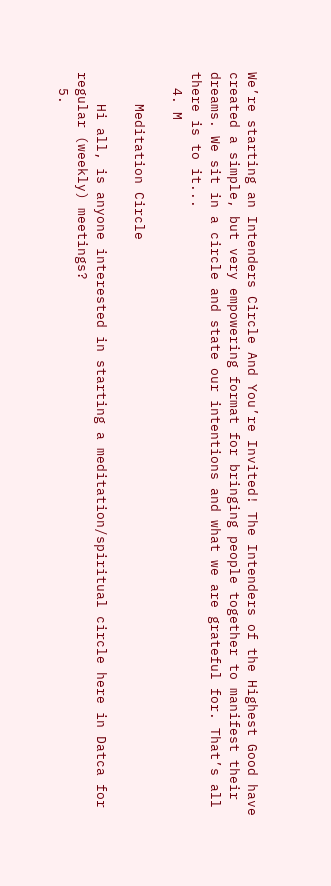We’re starting an Intenders Circle And You’re Invited! The Intenders of the Highest Good have created a simple, but very empowering format for bringing people together to manifest their dreams. We sit in a circle and state our intentions and what we are grateful for. That’s all there is to it...
  4. M

    Meditation Circle

    Hi all, is anyone interested in starting a meditation/spiritual circle here in Datca for regular (weekly) meetings?
  5.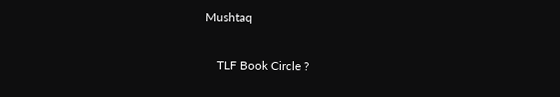Mushtaq

    TLF Book Circle ?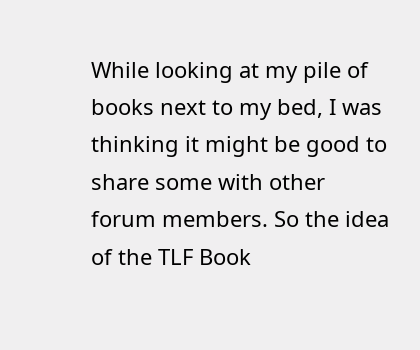While looking at my pile of books next to my bed, I was thinking it might be good to share some with other forum members. So the idea of the TLF Book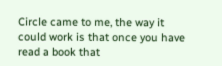Circle came to me, the way it could work is that once you have read a book that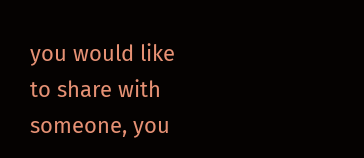you would like to share with someone, you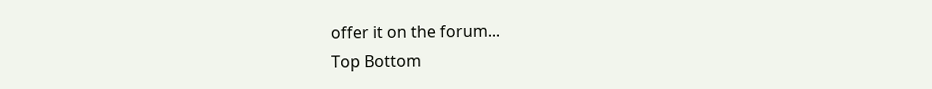offer it on the forum...
Top Bottom